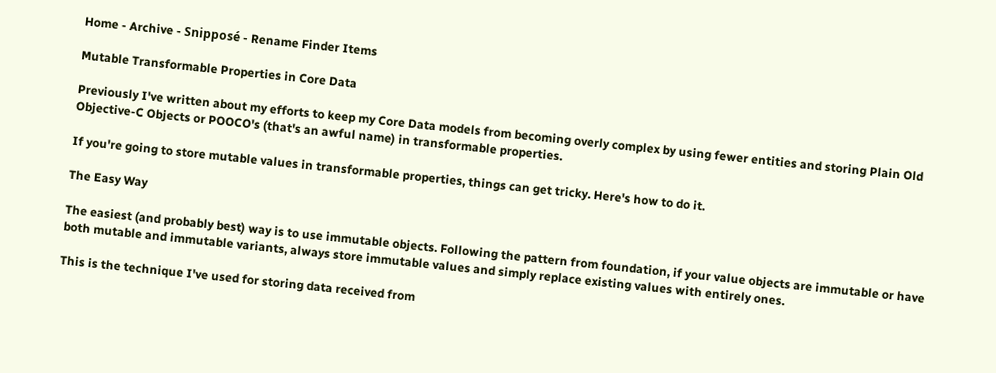Home - Archive - Snipposé - Rename Finder Items

Mutable Transformable Properties in Core Data

Previously I've written about my efforts to keep my Core Data models from becoming overly complex by using fewer entities and storing Plain Old Objective-C Objects or POOCO's (that's an awful name) in transformable properties.

If you're going to store mutable values in transformable properties, things can get tricky. Here's how to do it.

The Easy Way

The easiest (and probably best) way is to use immutable objects. Following the pattern from foundation, if your value objects are immutable or have both mutable and immutable variants, always store immutable values and simply replace existing values with entirely ones.

This is the technique I've used for storing data received from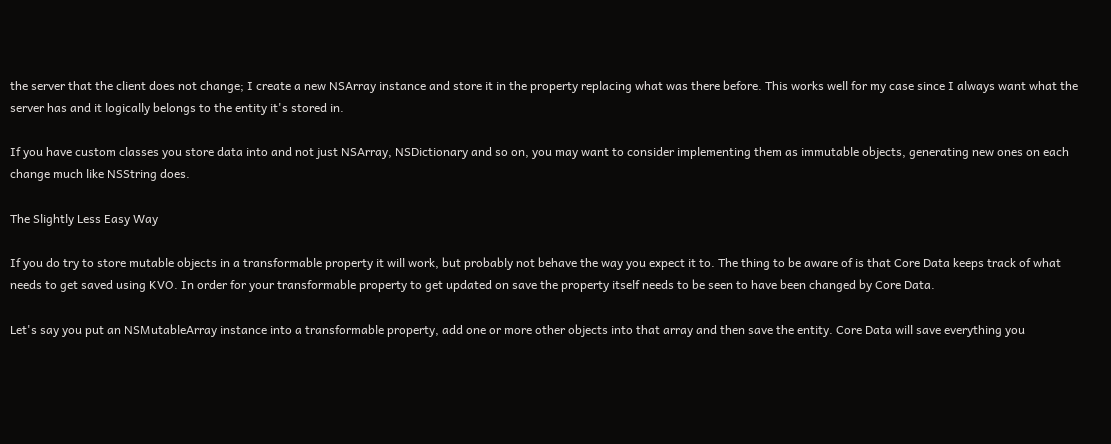the server that the client does not change; I create a new NSArray instance and store it in the property replacing what was there before. This works well for my case since I always want what the server has and it logically belongs to the entity it's stored in.

If you have custom classes you store data into and not just NSArray, NSDictionary and so on, you may want to consider implementing them as immutable objects, generating new ones on each change much like NSString does.

The Slightly Less Easy Way

If you do try to store mutable objects in a transformable property it will work, but probably not behave the way you expect it to. The thing to be aware of is that Core Data keeps track of what needs to get saved using KVO. In order for your transformable property to get updated on save the property itself needs to be seen to have been changed by Core Data.

Let's say you put an NSMutableArray instance into a transformable property, add one or more other objects into that array and then save the entity. Core Data will save everything you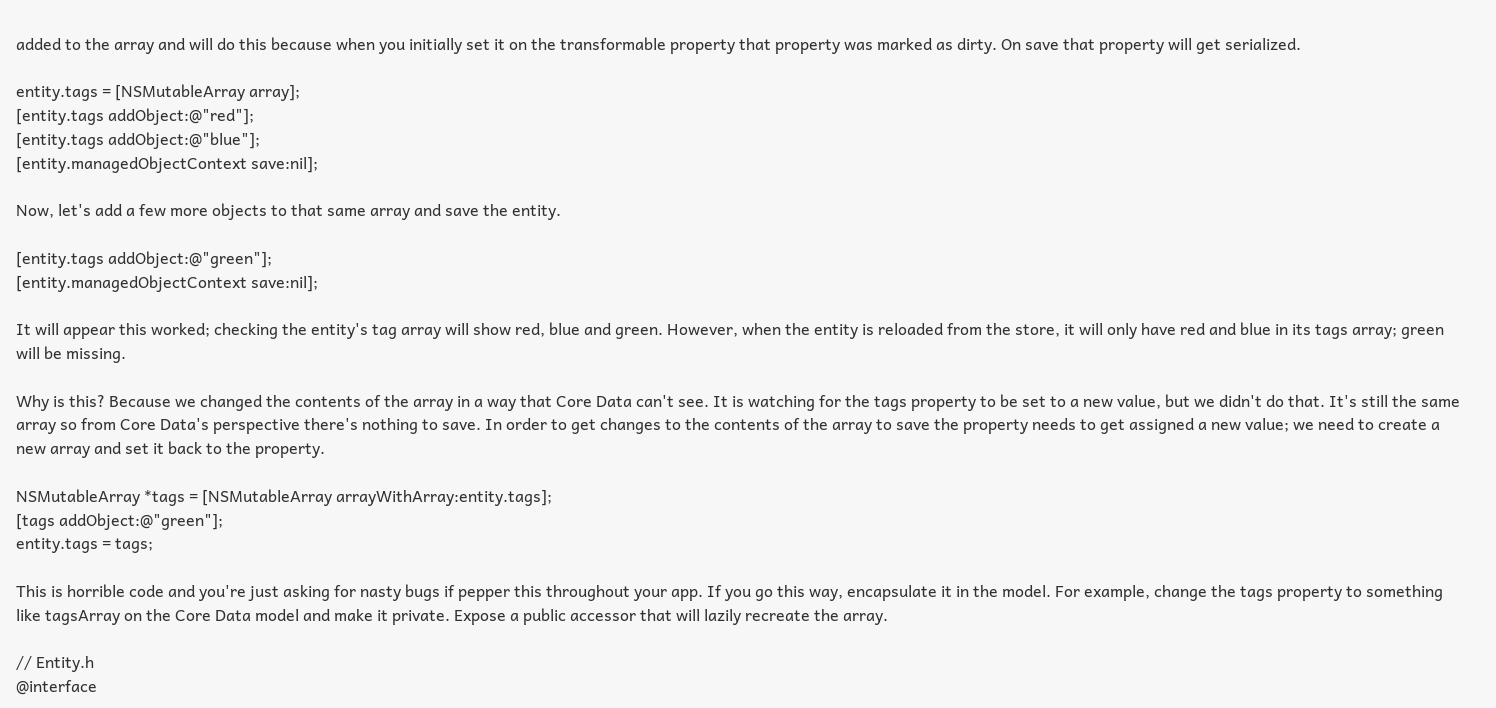added to the array and will do this because when you initially set it on the transformable property that property was marked as dirty. On save that property will get serialized.

entity.tags = [NSMutableArray array];
[entity.tags addObject:@"red"];
[entity.tags addObject:@"blue"];
[entity.managedObjectContext save:nil];

Now, let's add a few more objects to that same array and save the entity.

[entity.tags addObject:@"green"];
[entity.managedObjectContext save:nil];

It will appear this worked; checking the entity's tag array will show red, blue and green. However, when the entity is reloaded from the store, it will only have red and blue in its tags array; green will be missing.

Why is this? Because we changed the contents of the array in a way that Core Data can't see. It is watching for the tags property to be set to a new value, but we didn't do that. It's still the same array so from Core Data's perspective there's nothing to save. In order to get changes to the contents of the array to save the property needs to get assigned a new value; we need to create a new array and set it back to the property.

NSMutableArray *tags = [NSMutableArray arrayWithArray:entity.tags];
[tags addObject:@"green"];
entity.tags = tags;

This is horrible code and you're just asking for nasty bugs if pepper this throughout your app. If you go this way, encapsulate it in the model. For example, change the tags property to something like tagsArray on the Core Data model and make it private. Expose a public accessor that will lazily recreate the array.

// Entity.h
@interface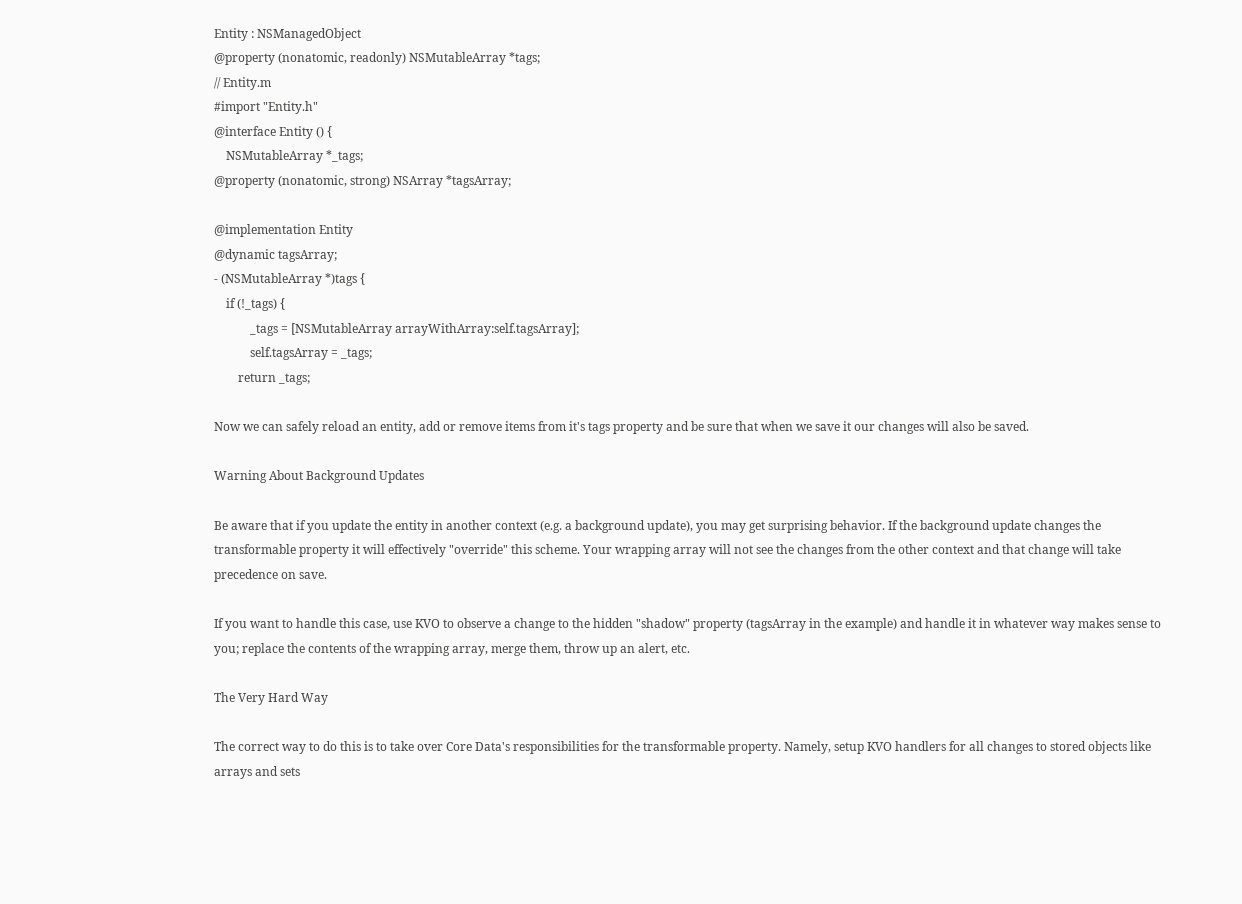Entity : NSManagedObject
@property (nonatomic, readonly) NSMutableArray *tags;
// Entity.m
#import "Entity.h"
@interface Entity () {
    NSMutableArray *_tags;
@property (nonatomic, strong) NSArray *tagsArray;

@implementation Entity
@dynamic tagsArray;
- (NSMutableArray *)tags {
    if (!_tags) {
            _tags = [NSMutableArray arrayWithArray:self.tagsArray];
            self.tagsArray = _tags;
        return _tags;

Now we can safely reload an entity, add or remove items from it's tags property and be sure that when we save it our changes will also be saved.

Warning About Background Updates

Be aware that if you update the entity in another context (e.g. a background update), you may get surprising behavior. If the background update changes the transformable property it will effectively "override" this scheme. Your wrapping array will not see the changes from the other context and that change will take precedence on save.

If you want to handle this case, use KVO to observe a change to the hidden "shadow" property (tagsArray in the example) and handle it in whatever way makes sense to you; replace the contents of the wrapping array, merge them, throw up an alert, etc.

The Very Hard Way

The correct way to do this is to take over Core Data's responsibilities for the transformable property. Namely, setup KVO handlers for all changes to stored objects like arrays and sets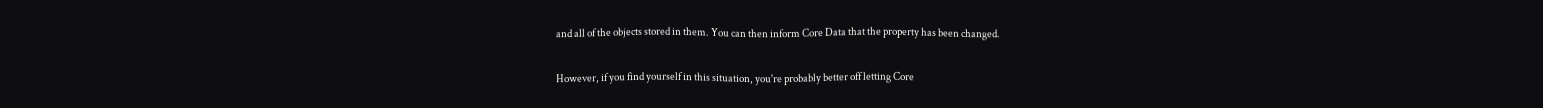and all of the objects stored in them. You can then inform Core Data that the property has been changed.

However, if you find yourself in this situation, you're probably better off letting Core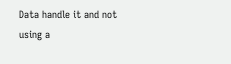Data handle it and not using a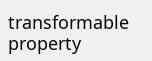transformable property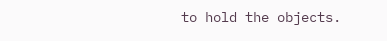to hold the objects.